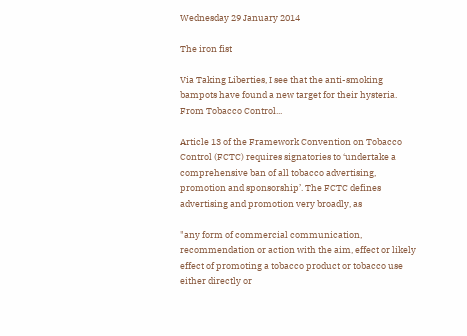Wednesday 29 January 2014

The iron fist

Via Taking Liberties, I see that the anti-smoking bampots have found a new target for their hysteria. From Tobacco Control...

Article 13 of the Framework Convention on Tobacco Control (FCTC) requires signatories to ‘undertake a comprehensive ban of all tobacco advertising, promotion and sponsorship’. The FCTC defines advertising and promotion very broadly, as

"any form of commercial communication, recommendation or action with the aim, effect or likely effect of promoting a tobacco product or tobacco use either directly or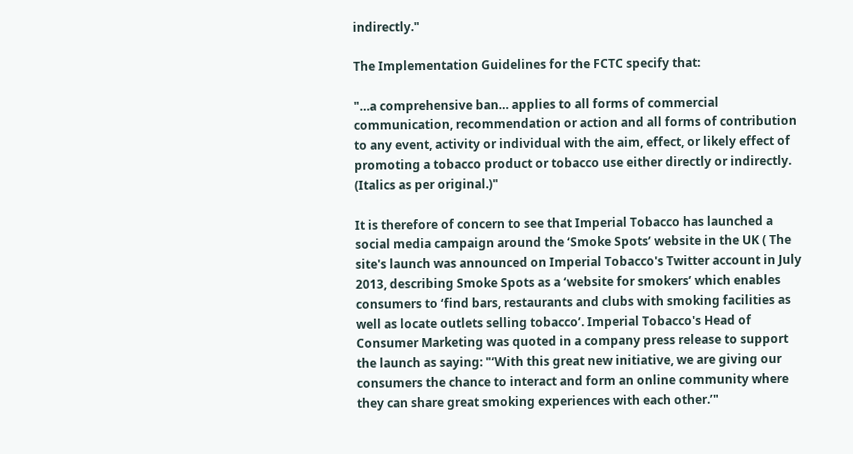indirectly."

The Implementation Guidelines for the FCTC specify that:

"…a comprehensive ban… applies to all forms of commercial communication, recommendation or action and all forms of contribution to any event, activity or individual with the aim, effect, or likely effect of promoting a tobacco product or tobacco use either directly or indirectly. (Italics as per original.)"

It is therefore of concern to see that Imperial Tobacco has launched a social media campaign around the ‘Smoke Spots’ website in the UK ( The site's launch was announced on Imperial Tobacco's Twitter account in July 2013, describing Smoke Spots as a ‘website for smokers’ which enables consumers to ‘find bars, restaurants and clubs with smoking facilities as well as locate outlets selling tobacco’. Imperial Tobacco's Head of Consumer Marketing was quoted in a company press release to support the launch as saying: "‘With this great new initiative, we are giving our consumers the chance to interact and form an online community where they can share great smoking experiences with each other.’"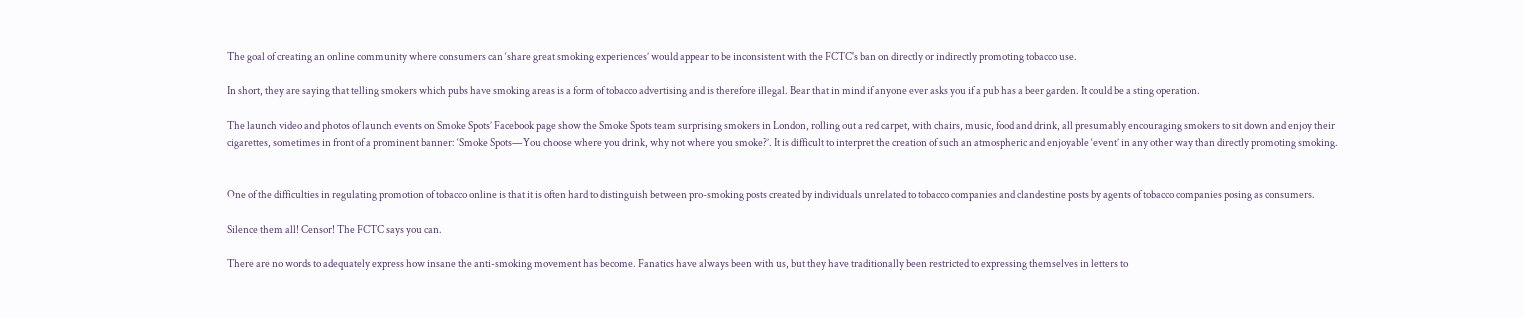The goal of creating an online community where consumers can ‘share great smoking experiences’ would appear to be inconsistent with the FCTC's ban on directly or indirectly promoting tobacco use.

In short, they are saying that telling smokers which pubs have smoking areas is a form of tobacco advertising and is therefore illegal. Bear that in mind if anyone ever asks you if a pub has a beer garden. It could be a sting operation.

The launch video and photos of launch events on Smoke Spots’ Facebook page show the Smoke Spots team surprising smokers in London, rolling out a red carpet, with chairs, music, food and drink, all presumably encouraging smokers to sit down and enjoy their cigarettes, sometimes in front of a prominent banner: ‘Smoke Spots—You choose where you drink, why not where you smoke?’. It is difficult to interpret the creation of such an atmospheric and enjoyable ‘event’ in any other way than directly promoting smoking.


One of the difficulties in regulating promotion of tobacco online is that it is often hard to distinguish between pro-smoking posts created by individuals unrelated to tobacco companies and clandestine posts by agents of tobacco companies posing as consumers.

Silence them all! Censor! The FCTC says you can.

There are no words to adequately express how insane the anti-smoking movement has become. Fanatics have always been with us, but they have traditionally been restricted to expressing themselves in letters to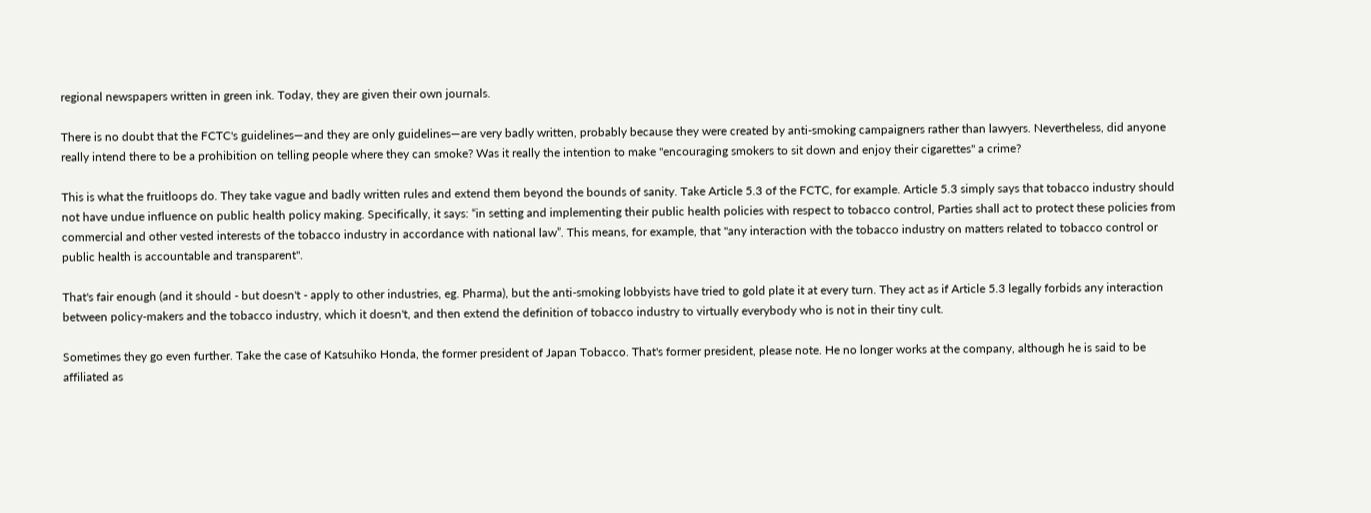regional newspapers written in green ink. Today, they are given their own journals.

There is no doubt that the FCTC's guidelines—and they are only guidelines—are very badly written, probably because they were created by anti-smoking campaigners rather than lawyers. Nevertheless, did anyone really intend there to be a prohibition on telling people where they can smoke? Was it really the intention to make "encouraging smokers to sit down and enjoy their cigarettes" a crime?

This is what the fruitloops do. They take vague and badly written rules and extend them beyond the bounds of sanity. Take Article 5.3 of the FCTC, for example. Article 5.3 simply says that tobacco industry should not have undue influence on public health policy making. Specifically, it says: “in setting and implementing their public health policies with respect to tobacco control, Parties shall act to protect these policies from commercial and other vested interests of the tobacco industry in accordance with national law”. This means, for example, that "any interaction with the tobacco industry on matters related to tobacco control or public health is accountable and transparent".

That's fair enough (and it should - but doesn't - apply to other industries, eg. Pharma), but the anti-smoking lobbyists have tried to gold plate it at every turn. They act as if Article 5.3 legally forbids any interaction between policy-makers and the tobacco industry, which it doesn't, and then extend the definition of tobacco industry to virtually everybody who is not in their tiny cult.

Sometimes they go even further. Take the case of Katsuhiko Honda, the former president of Japan Tobacco. That's former president, please note. He no longer works at the company, although he is said to be affiliated as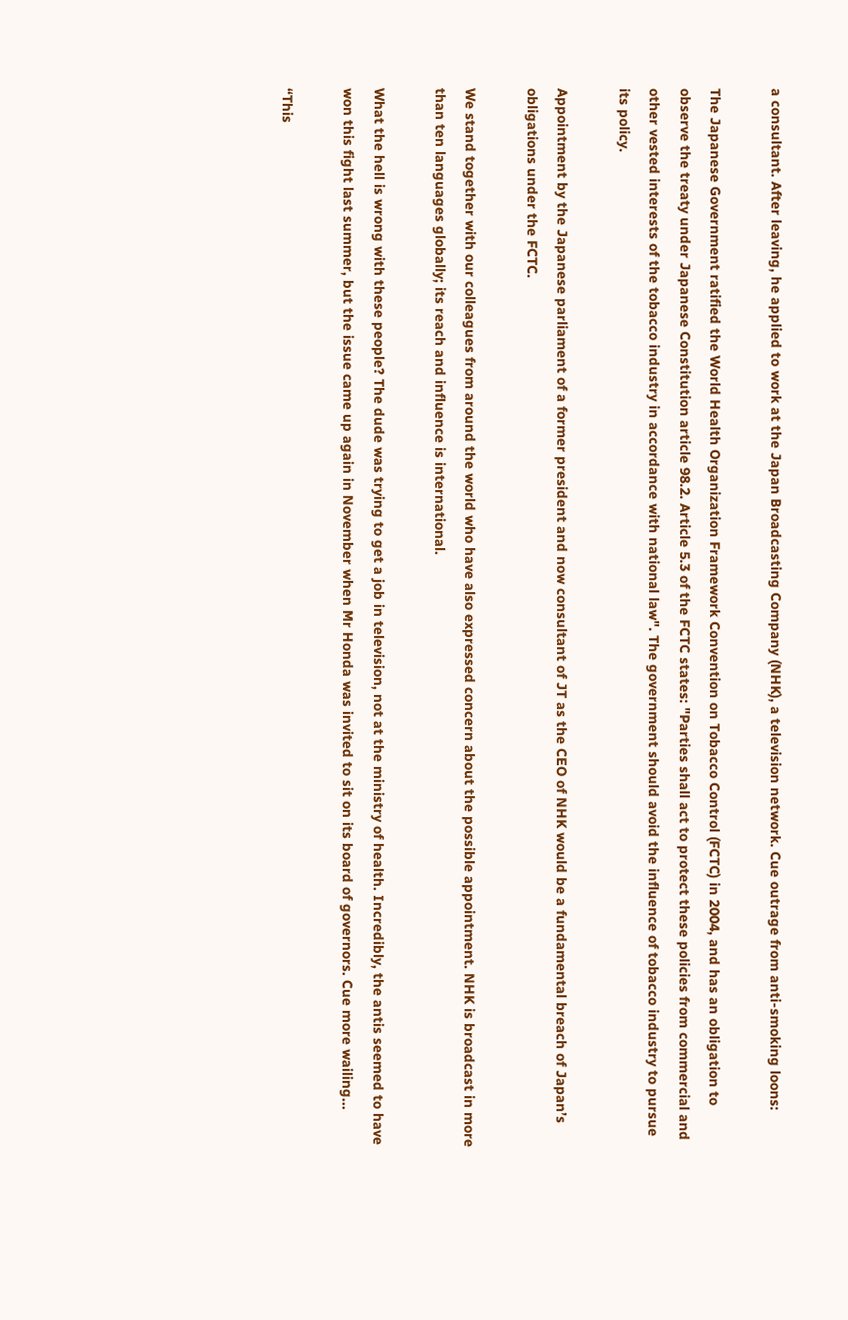a consultant. After leaving, he applied to work at the Japan Broadcasting Company (NHK), a television network. Cue outrage from anti-smoking loons:

The Japanese Government ratified the World Health Organization Framework Convention on Tobacco Control (FCTC) in 2004, and has an obligation to observe the treaty under Japanese Constitution article 98.2. Article 5.3 of the FCTC states: "Parties shall act to protect these policies from commercial and other vested interests of the tobacco industry in accordance with national law". The government should avoid the influence of tobacco industry to pursue its policy.

Appointment by the Japanese parliament of a former president and now consultant of JT as the CEO of NHK would be a fundamental breach of Japan’s obligations under the FCTC.

We stand together with our colleagues from around the world who have also expressed concern about the possible appointment. NHK is broadcast in more than ten languages globally; its reach and influence is international.

What the hell is wrong with these people? The dude was trying to get a job in television, not at the ministry of health. Incredibly, the antis seemed to have won this fight last summer, but the issue came up again in November when Mr Honda was invited to sit on its board of governors. Cue more wailing...

“This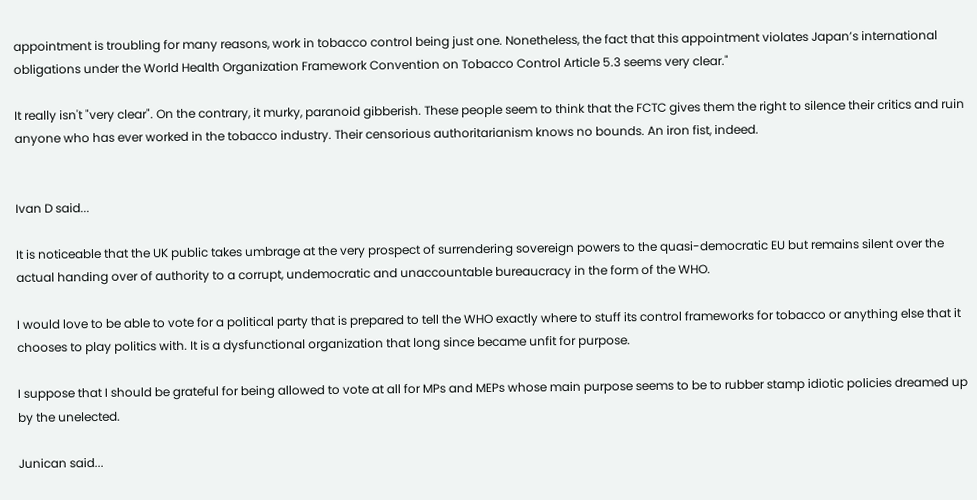appointment is troubling for many reasons, work in tobacco control being just one. Nonetheless, the fact that this appointment violates Japan’s international obligations under the World Health Organization Framework Convention on Tobacco Control Article 5.3 seems very clear."

It really isn't "very clear". On the contrary, it murky, paranoid gibberish. These people seem to think that the FCTC gives them the right to silence their critics and ruin anyone who has ever worked in the tobacco industry. Their censorious authoritarianism knows no bounds. An iron fist, indeed.


Ivan D said...

It is noticeable that the UK public takes umbrage at the very prospect of surrendering sovereign powers to the quasi-democratic EU but remains silent over the actual handing over of authority to a corrupt, undemocratic and unaccountable bureaucracy in the form of the WHO.

I would love to be able to vote for a political party that is prepared to tell the WHO exactly where to stuff its control frameworks for tobacco or anything else that it chooses to play politics with. It is a dysfunctional organization that long since became unfit for purpose.

I suppose that I should be grateful for being allowed to vote at all for MPs and MEPs whose main purpose seems to be to rubber stamp idiotic policies dreamed up by the unelected.

Junican said...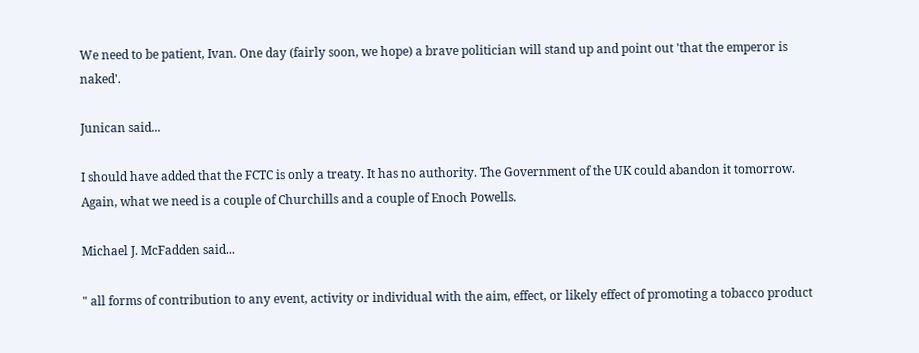We need to be patient, Ivan. One day (fairly soon, we hope) a brave politician will stand up and point out 'that the emperor is naked'.

Junican said...

I should have added that the FCTC is only a treaty. It has no authority. The Government of the UK could abandon it tomorrow. Again, what we need is a couple of Churchills and a couple of Enoch Powells.

Michael J. McFadden said...

" all forms of contribution to any event, activity or individual with the aim, effect, or likely effect of promoting a tobacco product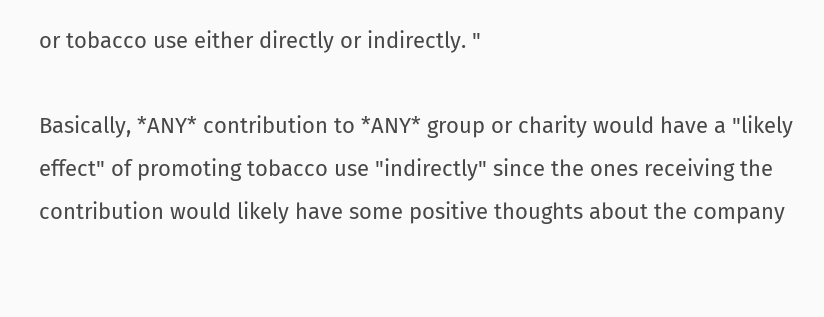or tobacco use either directly or indirectly. "

Basically, *ANY* contribution to *ANY* group or charity would have a "likely effect" of promoting tobacco use "indirectly" since the ones receiving the contribution would likely have some positive thoughts about the company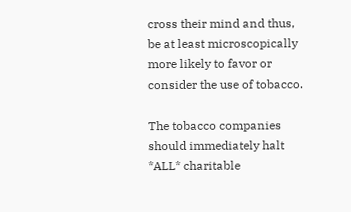cross their mind and thus, be at least microscopically more likely to favor or consider the use of tobacco.

The tobacco companies should immediately halt *ALL* charitable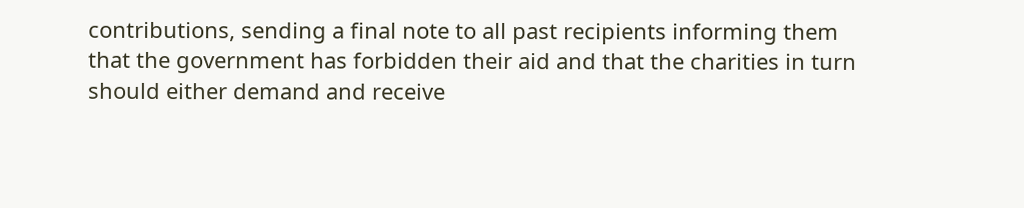contributions, sending a final note to all past recipients informing them that the government has forbidden their aid and that the charities in turn should either demand and receive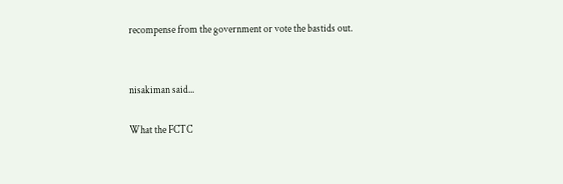recompense from the government or vote the bastids out.


nisakiman said...

What the FCTC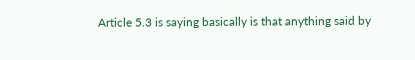Article 5.3 is saying basically is that anything said by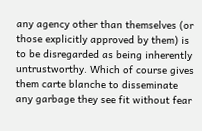any agency other than themselves (or those explicitly approved by them) is to be disregarded as being inherently untrustworthy. Which of course gives them carte blanche to disseminate any garbage they see fit without fear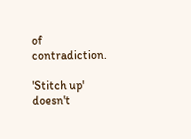of contradiction.

'Stitch up' doesn't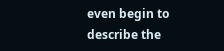even begin to describe the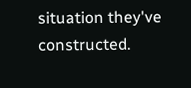situation they've constructed.